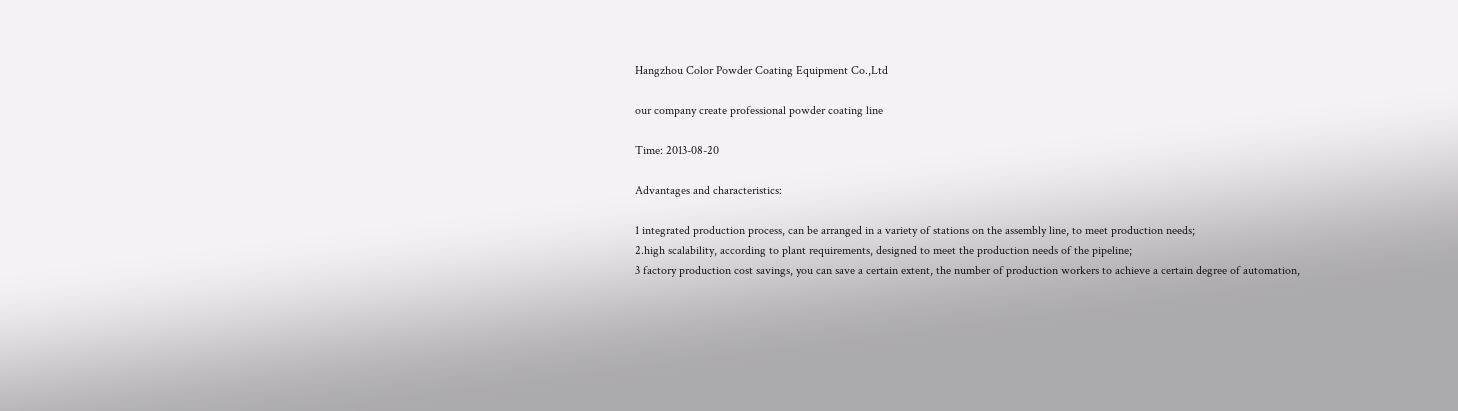Hangzhou Color Powder Coating Equipment Co.,Ltd

our company create professional powder coating line

Time: 2013-08-20

Advantages and characteristics:

1 integrated production process, can be arranged in a variety of stations on the assembly line, to meet production needs;
2.high scalability, according to plant requirements, designed to meet the production needs of the pipeline;
3 factory production cost savings, you can save a certain extent, the number of production workers to achieve a certain degree of automation,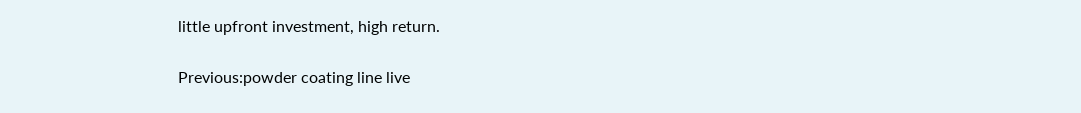little upfront investment, high return.

Previous:powder coating line live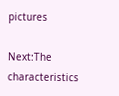pictures

Next:The characteristics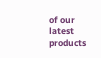of our latest products